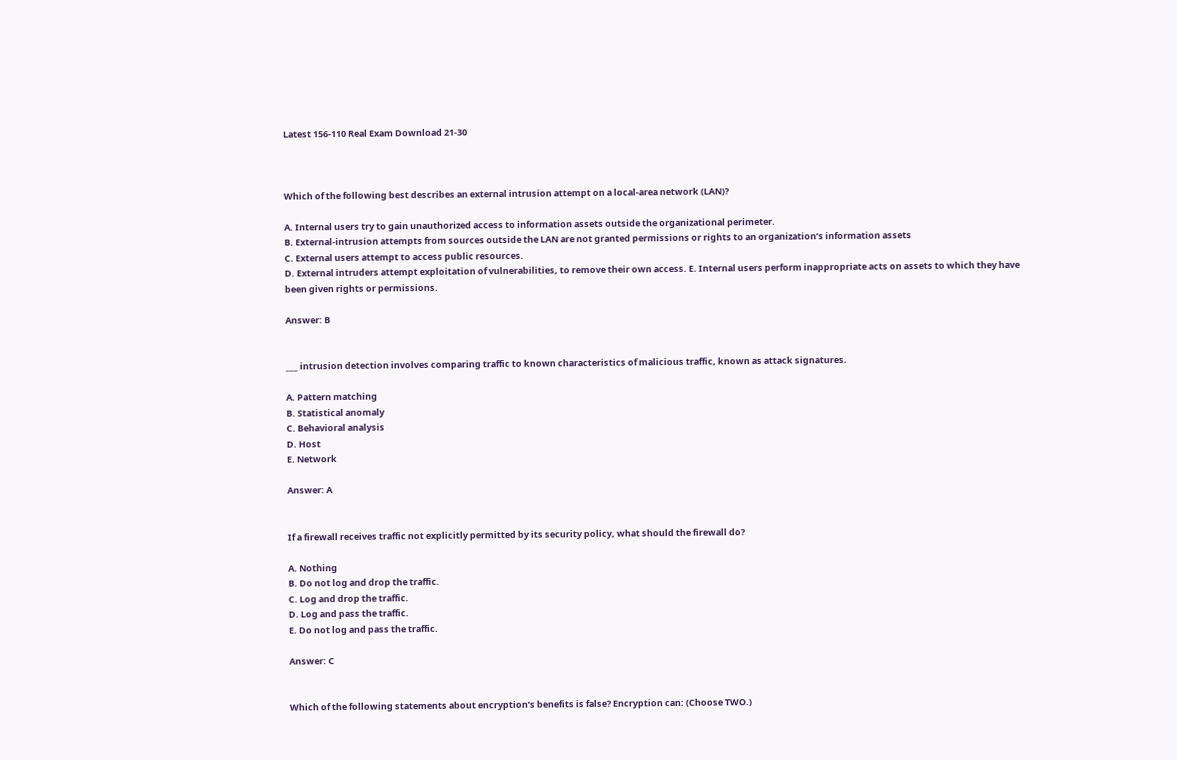Latest 156-110 Real Exam Download 21-30



Which of the following best describes an external intrusion attempt on a local-area network (LAN)?

A. Internal users try to gain unauthorized access to information assets outside the organizational perimeter.
B. External-intrusion attempts from sources outside the LAN are not granted permissions or rights to an organization’s information assets
C. External users attempt to access public resources.
D. External intruders attempt exploitation of vulnerabilities, to remove their own access. E. Internal users perform inappropriate acts on assets to which they have been given rights or permissions.

Answer: B


___ intrusion detection involves comparing traffic to known characteristics of malicious traffic, known as attack signatures.

A. Pattern matching
B. Statistical anomaly
C. Behavioral analysis
D. Host
E. Network

Answer: A


If a firewall receives traffic not explicitly permitted by its security policy, what should the firewall do?

A. Nothing
B. Do not log and drop the traffic.
C. Log and drop the traffic.
D. Log and pass the traffic.
E. Do not log and pass the traffic.

Answer: C


Which of the following statements about encryption’s benefits is false? Encryption can: (Choose TWO.)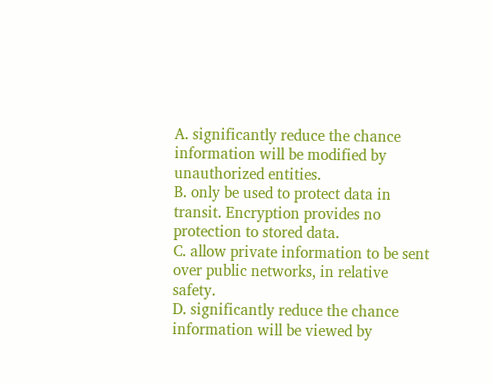A. significantly reduce the chance information will be modified by unauthorized entities.
B. only be used to protect data in transit. Encryption provides no protection to stored data.
C. allow private information to be sent over public networks, in relative safety.
D. significantly reduce the chance information will be viewed by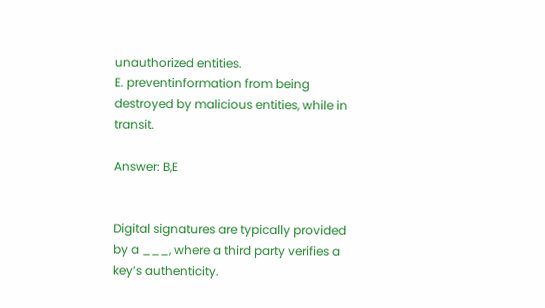unauthorized entities.
E. preventinformation from being destroyed by malicious entities, while in transit.

Answer: B,E


Digital signatures are typically provided by a ___, where a third party verifies a key’s authenticity.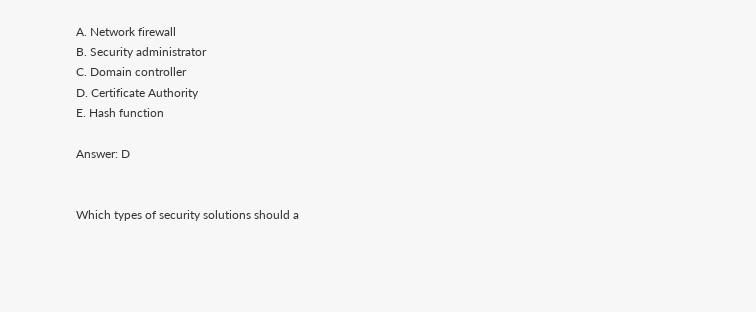A. Network firewall
B. Security administrator
C. Domain controller
D. Certificate Authority
E. Hash function

Answer: D


Which types of security solutions should a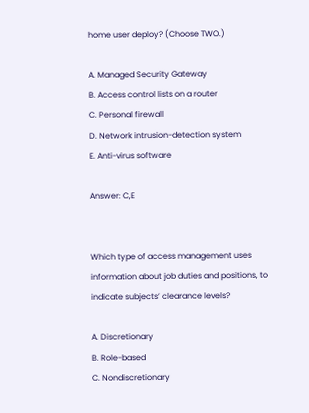home user deploy? (Choose TWO.)

A. Managed Security Gateway
B. Access control lists on a router
C. Personal firewall
D. Network intrusion-detection system
E. Anti-virus software

Answer: C,E


Which type of access management uses information about job duties and positions, to indicate subjects’ clearance levels?

A. Discretionary
B. Role-based
C. Nondiscretionary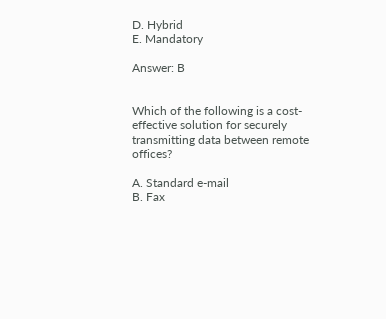D. Hybrid
E. Mandatory

Answer: B


Which of the following is a cost-effective solution for securely transmitting data between remote offices?

A. Standard e-mail
B. Fax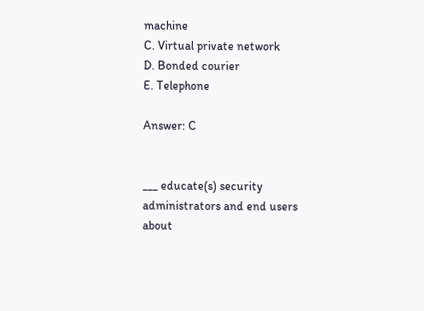machine
C. Virtual private network
D. Bonded courier
E. Telephone

Answer: C


___ educate(s) security administrators and end users about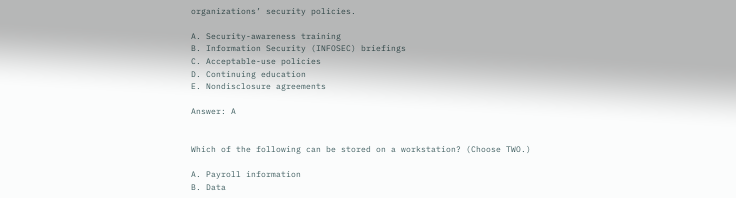organizations’ security policies.

A. Security-awareness training
B. Information Security (INFOSEC) briefings
C. Acceptable-use policies
D. Continuing education
E. Nondisclosure agreements

Answer: A


Which of the following can be stored on a workstation? (Choose TWO.)

A. Payroll information
B. Data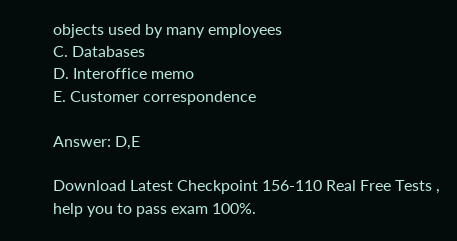objects used by many employees
C. Databases
D. Interoffice memo
E. Customer correspondence

Answer: D,E

Download Latest Checkpoint 156-110 Real Free Tests , help you to pass exam 100%.